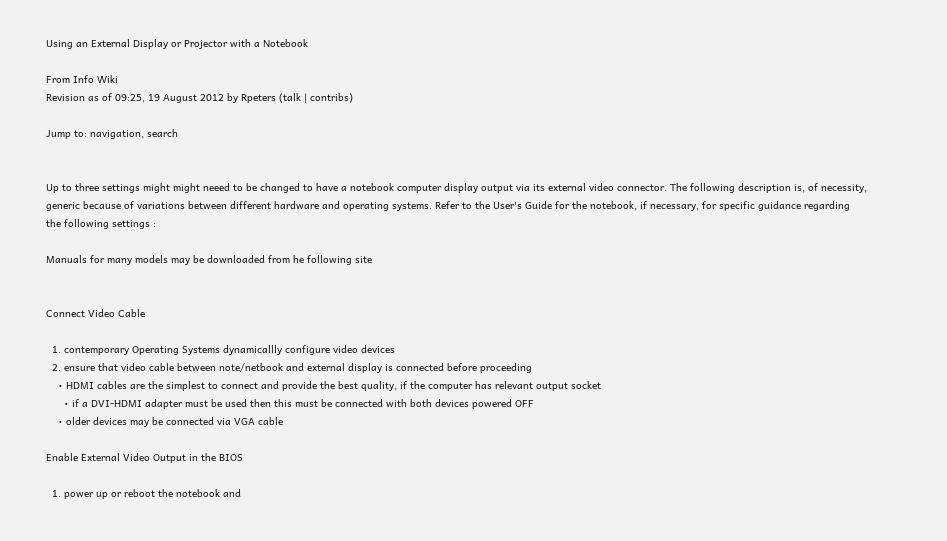Using an External Display or Projector with a Notebook

From Info Wiki
Revision as of 09:25, 19 August 2012 by Rpeters (talk | contribs)

Jump to: navigation, search


Up to three settings might might neeed to be changed to have a notebook computer display output via its external video connector. The following description is, of necessity, generic because of variations between different hardware and operating systems. Refer to the User's Guide for the notebook, if necessary, for specific guidance regarding the following settings :

Manuals for many models may be downloaded from he following site


Connect Video Cable

  1. contemporary Operating Systems dynamicallly configure video devices
  2. ensure that video cable between note/netbook and external display is connected before proceeding
    • HDMI cables are the simplest to connect and provide the best quality, if the computer has relevant output socket
      • if a DVI-HDMI adapter must be used then this must be connected with both devices powered OFF
    • older devices may be connected via VGA cable

Enable External Video Output in the BIOS

  1. power up or reboot the notebook and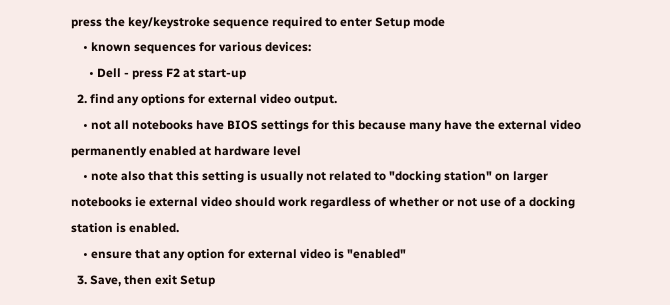press the key/keystroke sequence required to enter Setup mode
    • known sequences for various devices:
      • Dell - press F2 at start-up
  2. find any options for external video output.
    • not all notebooks have BIOS settings for this because many have the external video permanently enabled at hardware level
    • note also that this setting is usually not related to "docking station" on larger notebooks ie external video should work regardless of whether or not use of a docking station is enabled.
    • ensure that any option for external video is "enabled"
  3. Save, then exit Setup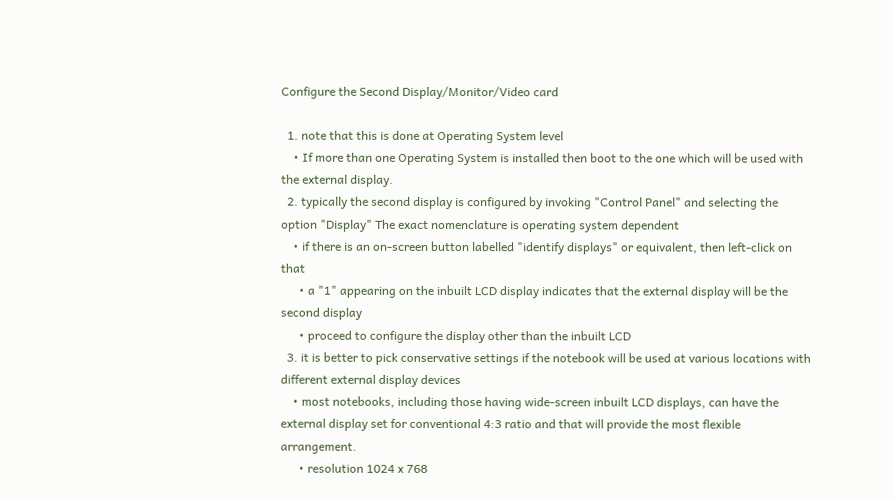Configure the Second Display/Monitor/Video card

  1. note that this is done at Operating System level
    • If more than one Operating System is installed then boot to the one which will be used with the external display.
  2. typically the second display is configured by invoking "Control Panel" and selecting the option "Display" The exact nomenclature is operating system dependent
    • if there is an on-screen button labelled "identify displays" or equivalent, then left-click on that
      • a "1" appearing on the inbuilt LCD display indicates that the external display will be the second display
      • proceed to configure the display other than the inbuilt LCD
  3. it is better to pick conservative settings if the notebook will be used at various locations with different external display devices
    • most notebooks, including those having wide-screen inbuilt LCD displays, can have the external display set for conventional 4:3 ratio and that will provide the most flexible arrangement.
      • resolution 1024 x 768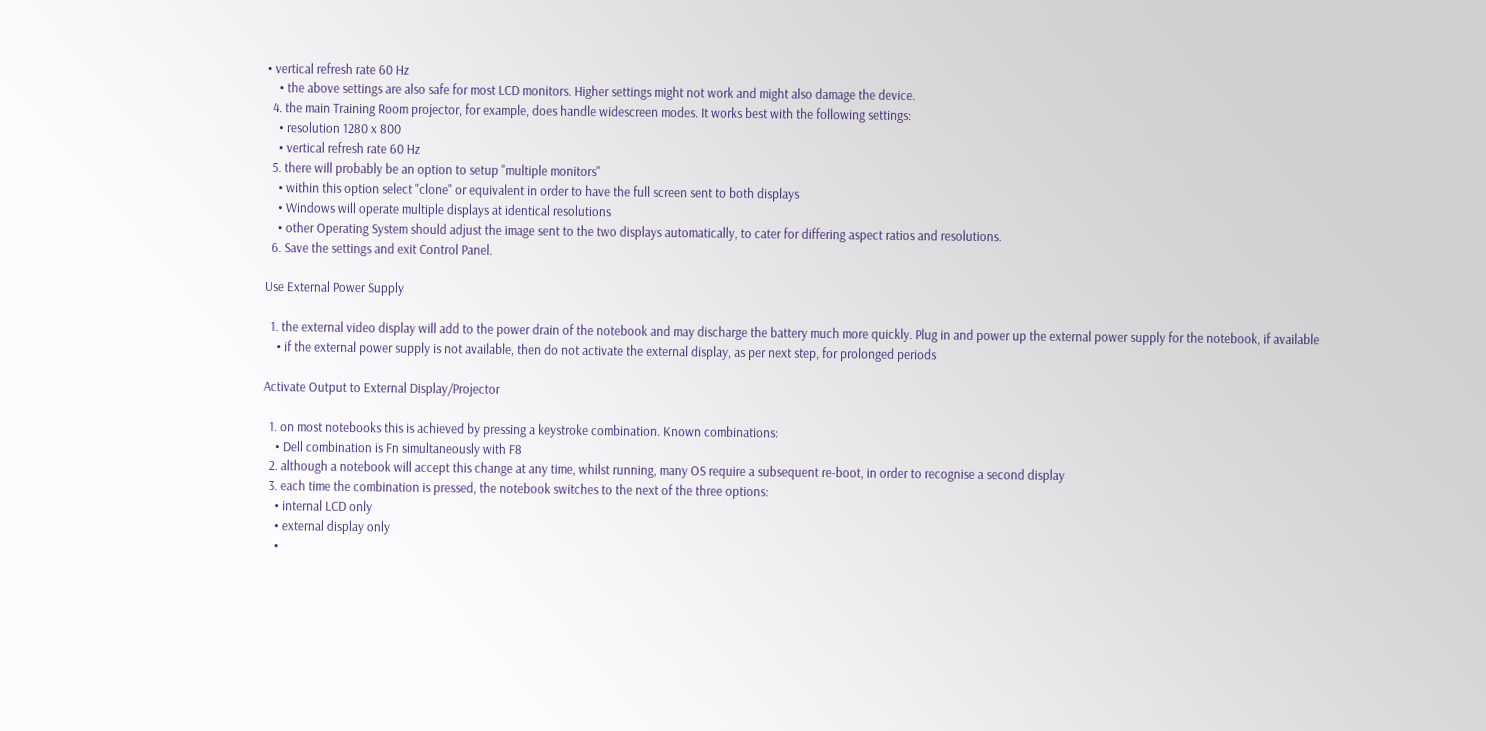• vertical refresh rate 60 Hz
    • the above settings are also safe for most LCD monitors. Higher settings might not work and might also damage the device.
  4. the main Training Room projector, for example, does handle widescreen modes. It works best with the following settings:
    • resolution 1280 x 800
    • vertical refresh rate 60 Hz
  5. there will probably be an option to setup "multiple monitors"
    • within this option select "clone" or equivalent in order to have the full screen sent to both displays
    • Windows will operate multiple displays at identical resolutions
    • other Operating System should adjust the image sent to the two displays automatically, to cater for differing aspect ratios and resolutions.
  6. Save the settings and exit Control Panel.

Use External Power Supply

  1. the external video display will add to the power drain of the notebook and may discharge the battery much more quickly. Plug in and power up the external power supply for the notebook, if available
    • if the external power supply is not available, then do not activate the external display, as per next step, for prolonged periods

Activate Output to External Display/Projector

  1. on most notebooks this is achieved by pressing a keystroke combination. Known combinations:
    • Dell combination is Fn simultaneously with F8
  2. although a notebook will accept this change at any time, whilst running, many OS require a subsequent re-boot, in order to recognise a second display
  3. each time the combination is pressed, the notebook switches to the next of the three options:
    • internal LCD only
    • external display only
    •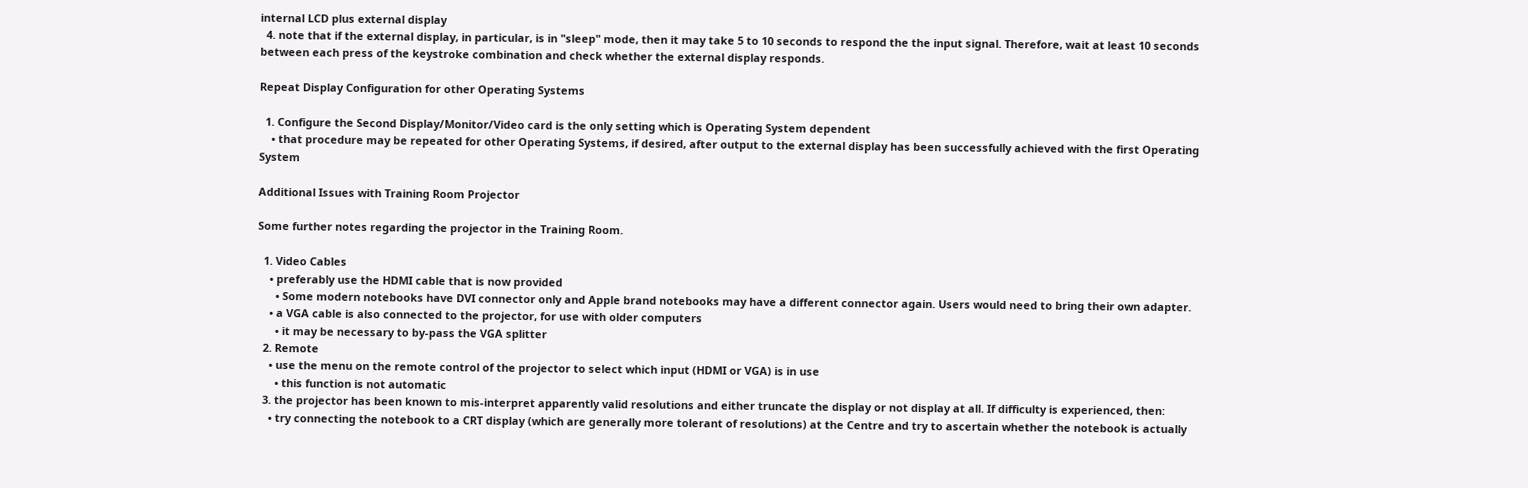internal LCD plus external display
  4. note that if the external display, in particular, is in "sleep" mode, then it may take 5 to 10 seconds to respond the the input signal. Therefore, wait at least 10 seconds between each press of the keystroke combination and check whether the external display responds.

Repeat Display Configuration for other Operating Systems

  1. Configure the Second Display/Monitor/Video card is the only setting which is Operating System dependent
    • that procedure may be repeated for other Operating Systems, if desired, after output to the external display has been successfully achieved with the first Operating System

Additional Issues with Training Room Projector

Some further notes regarding the projector in the Training Room.

  1. Video Cables
    • preferably use the HDMI cable that is now provided
      • Some modern notebooks have DVI connector only and Apple brand notebooks may have a different connector again. Users would need to bring their own adapter.
    • a VGA cable is also connected to the projector, for use with older computers
      • it may be necessary to by-pass the VGA splitter
  2. Remote
    • use the menu on the remote control of the projector to select which input (HDMI or VGA) is in use
      • this function is not automatic
  3. the projector has been known to mis-interpret apparently valid resolutions and either truncate the display or not display at all. If difficulty is experienced, then:
    • try connecting the notebook to a CRT display (which are generally more tolerant of resolutions) at the Centre and try to ascertain whether the notebook is actually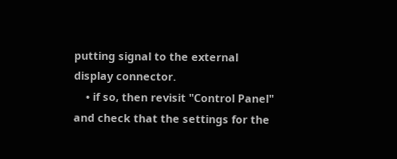putting signal to the external display connector.
    • if so, then revisit "Control Panel" and check that the settings for the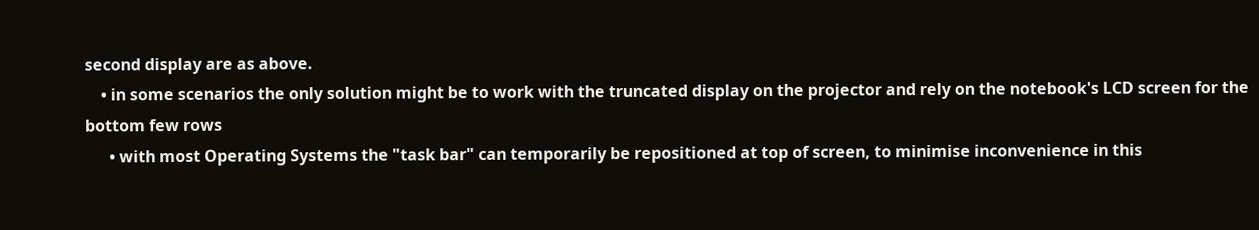second display are as above.
    • in some scenarios the only solution might be to work with the truncated display on the projector and rely on the notebook's LCD screen for the bottom few rows
      • with most Operating Systems the "task bar" can temporarily be repositioned at top of screen, to minimise inconvenience in this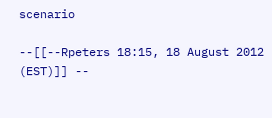scenario

--[[--Rpeters 18:15, 18 August 2012 (EST)]] --